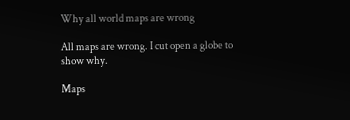Why all world maps are wrong

All maps are wrong. I cut open a globe to show why.

Maps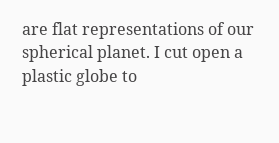are flat representations of our spherical planet. I cut open a plastic globe to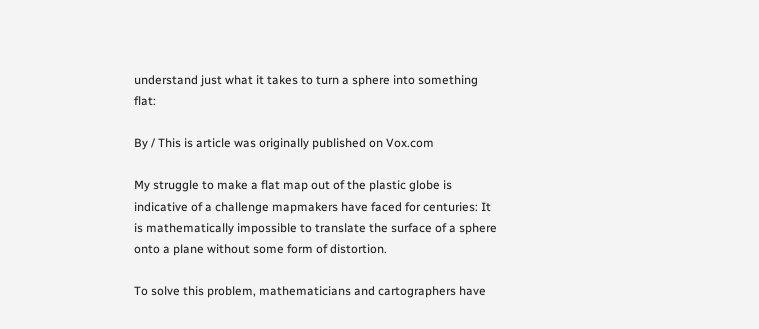understand just what it takes to turn a sphere into something flat:

By / This is article was originally published on Vox.com

My struggle to make a flat map out of the plastic globe is indicative of a challenge mapmakers have faced for centuries: It is mathematically impossible to translate the surface of a sphere onto a plane without some form of distortion.

To solve this problem, mathematicians and cartographers have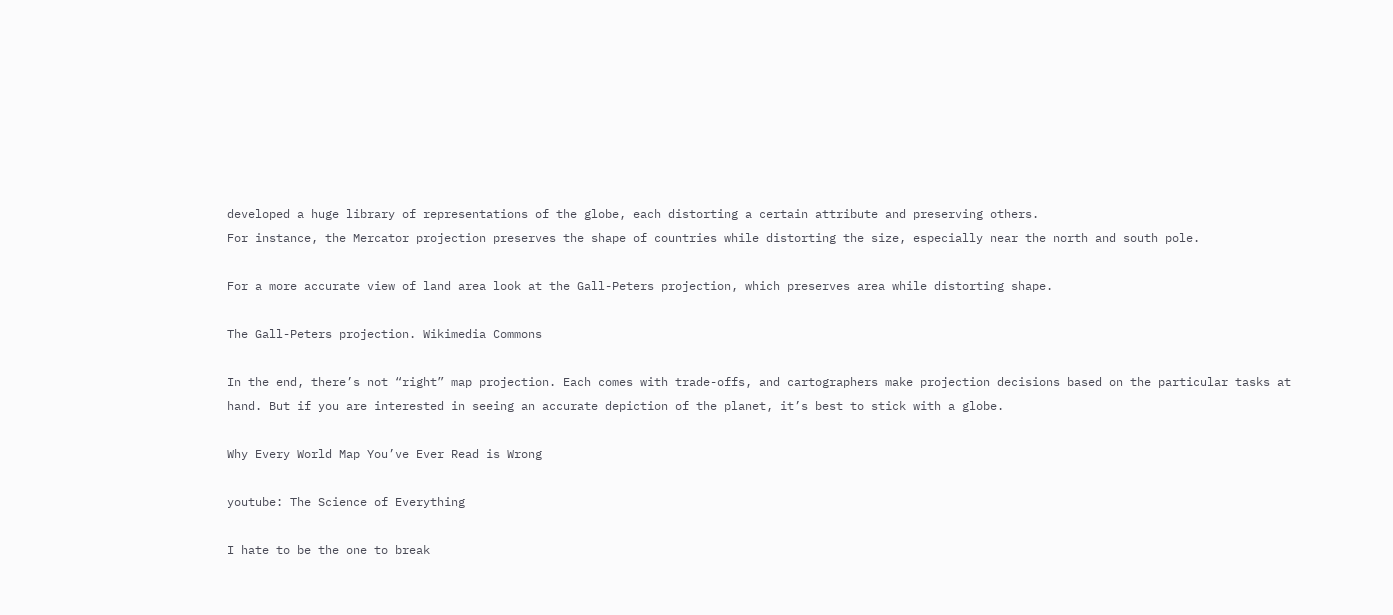developed a huge library of representations of the globe, each distorting a certain attribute and preserving others.
For instance, the Mercator projection preserves the shape of countries while distorting the size, especially near the north and south pole.

For a more accurate view of land area look at the Gall-Peters projection, which preserves area while distorting shape.

The Gall-Peters projection. Wikimedia Commons

In the end, there’s not “right” map projection. Each comes with trade-offs, and cartographers make projection decisions based on the particular tasks at hand. But if you are interested in seeing an accurate depiction of the planet, it’s best to stick with a globe.

Why Every World Map You’ve Ever Read is Wrong

youtube: The Science of Everything

I hate to be the one to break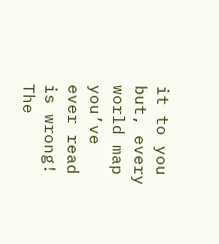it to you but, every world map you’ve ever read is wrong! The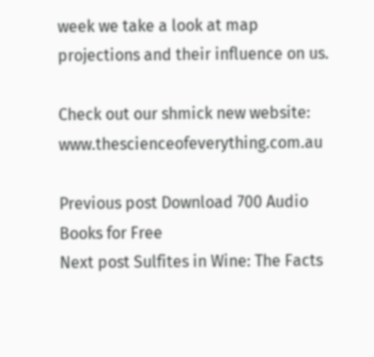week we take a look at map projections and their influence on us.

Check out our shmick new website: www.thescienceofeverything.com.au

Previous post Download 700 Audio Books for Free
Next post Sulfites in Wine: The Facts